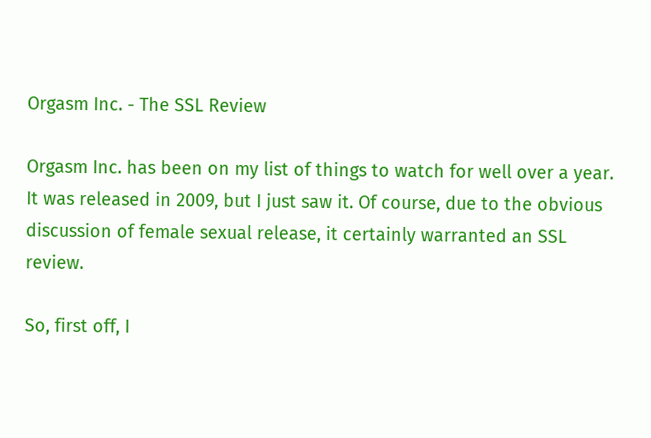Orgasm Inc. - The SSL Review

Orgasm Inc. has been on my list of things to watch for well over a year. It was released in 2009, but I just saw it. Of course, due to the obvious discussion of female sexual release, it certainly warranted an SSL review.

So, first off, I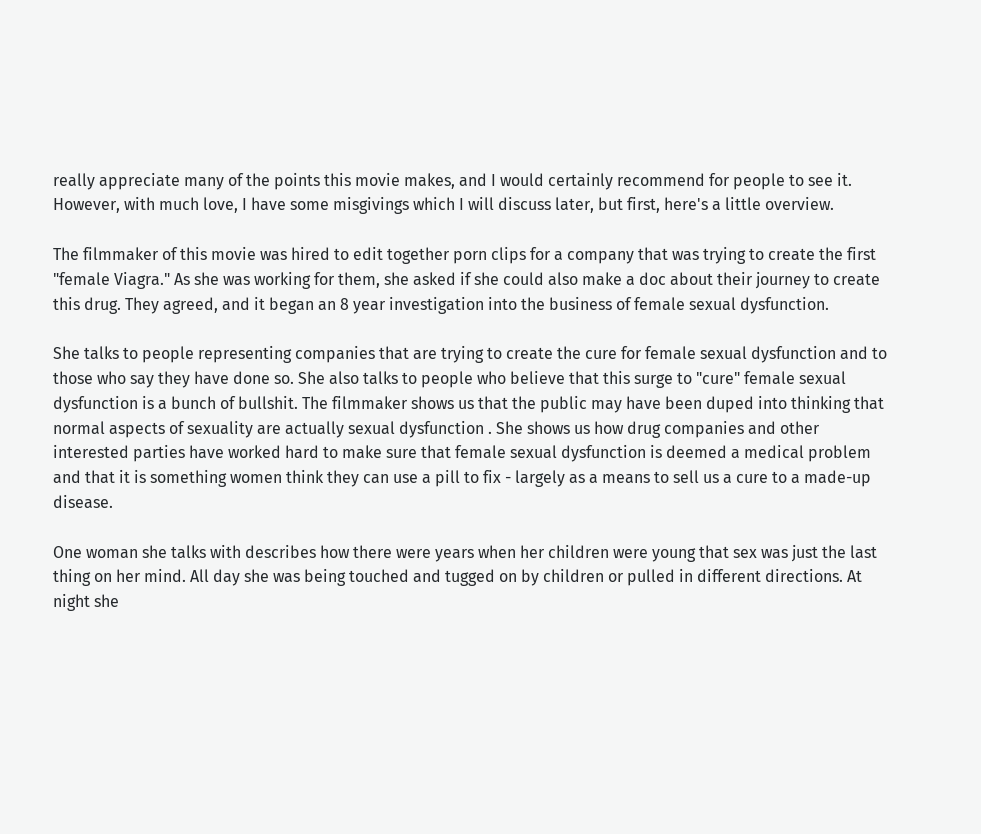really appreciate many of the points this movie makes, and I would certainly recommend for people to see it. However, with much love, I have some misgivings which I will discuss later, but first, here's a little overview.

The filmmaker of this movie was hired to edit together porn clips for a company that was trying to create the first "female Viagra." As she was working for them, she asked if she could also make a doc about their journey to create this drug. They agreed, and it began an 8 year investigation into the business of female sexual dysfunction.

She talks to people representing companies that are trying to create the cure for female sexual dysfunction and to those who say they have done so. She also talks to people who believe that this surge to "cure" female sexual dysfunction is a bunch of bullshit. The filmmaker shows us that the public may have been duped into thinking that normal aspects of sexuality are actually sexual dysfunction . She shows us how drug companies and other interested parties have worked hard to make sure that female sexual dysfunction is deemed a medical problem and that it is something women think they can use a pill to fix - largely as a means to sell us a cure to a made-up disease.

One woman she talks with describes how there were years when her children were young that sex was just the last thing on her mind. All day she was being touched and tugged on by children or pulled in different directions. At night she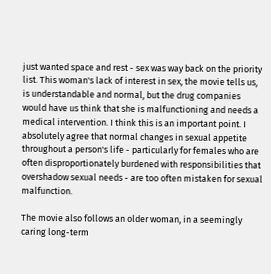just wanted space and rest - sex was way back on the priority list. This woman's lack of interest in sex, the movie tells us, is understandable and normal, but the drug companies would have us think that she is malfunctioning and needs a medical intervention. I think this is an important point. I absolutely agree that normal changes in sexual appetite throughout a person's life - particularly for females who are often disproportionately burdened with responsibilities that overshadow sexual needs - are too often mistaken for sexual malfunction.

The movie also follows an older woman, in a seemingly caring long-term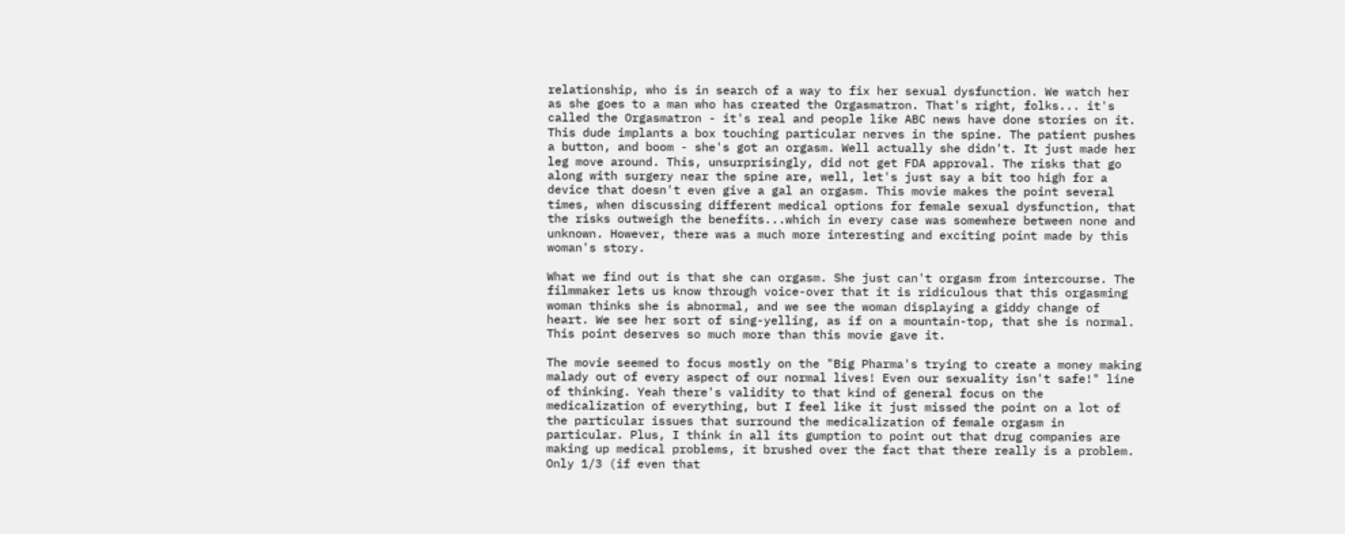relationship, who is in search of a way to fix her sexual dysfunction. We watch her as she goes to a man who has created the Orgasmatron. That's right, folks... it's called the Orgasmatron - it's real and people like ABC news have done stories on it. This dude implants a box touching particular nerves in the spine. The patient pushes a button, and boom - she's got an orgasm. Well actually she didn't. It just made her leg move around. This, unsurprisingly, did not get FDA approval. The risks that go along with surgery near the spine are, well, let's just say a bit too high for a device that doesn't even give a gal an orgasm. This movie makes the point several times, when discussing different medical options for female sexual dysfunction, that the risks outweigh the benefits...which in every case was somewhere between none and unknown. However, there was a much more interesting and exciting point made by this woman's story.

What we find out is that she can orgasm. She just can't orgasm from intercourse. The filmmaker lets us know through voice-over that it is ridiculous that this orgasming woman thinks she is abnormal, and we see the woman displaying a giddy change of heart. We see her sort of sing-yelling, as if on a mountain-top, that she is normal. This point deserves so much more than this movie gave it.

The movie seemed to focus mostly on the "Big Pharma's trying to create a money making malady out of every aspect of our normal lives! Even our sexuality isn't safe!" line of thinking. Yeah there's validity to that kind of general focus on the medicalization of everything, but I feel like it just missed the point on a lot of the particular issues that surround the medicalization of female orgasm in particular. Plus, I think in all its gumption to point out that drug companies are making up medical problems, it brushed over the fact that there really is a problem. Only 1/3 (if even that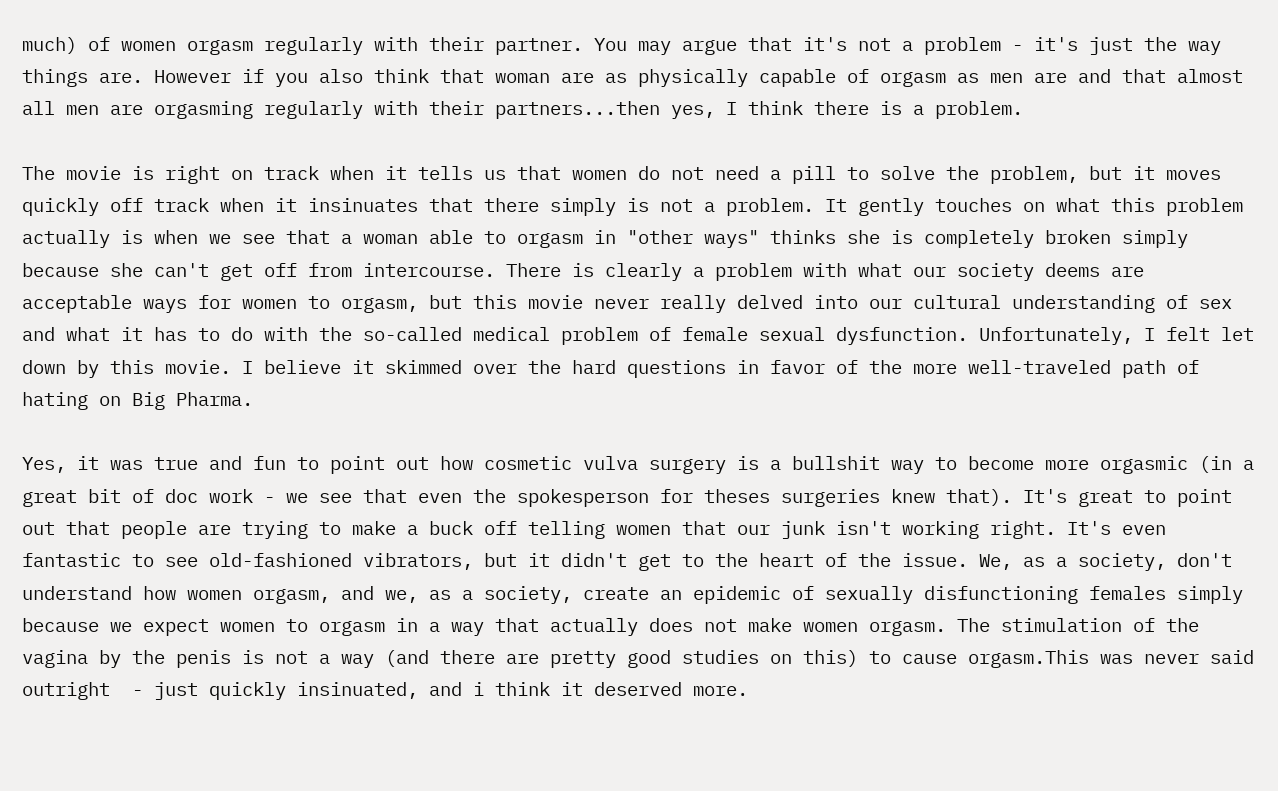much) of women orgasm regularly with their partner. You may argue that it's not a problem - it's just the way things are. However if you also think that woman are as physically capable of orgasm as men are and that almost all men are orgasming regularly with their partners...then yes, I think there is a problem.

The movie is right on track when it tells us that women do not need a pill to solve the problem, but it moves quickly off track when it insinuates that there simply is not a problem. It gently touches on what this problem actually is when we see that a woman able to orgasm in "other ways" thinks she is completely broken simply because she can't get off from intercourse. There is clearly a problem with what our society deems are acceptable ways for women to orgasm, but this movie never really delved into our cultural understanding of sex and what it has to do with the so-called medical problem of female sexual dysfunction. Unfortunately, I felt let down by this movie. I believe it skimmed over the hard questions in favor of the more well-traveled path of hating on Big Pharma.

Yes, it was true and fun to point out how cosmetic vulva surgery is a bullshit way to become more orgasmic (in a great bit of doc work - we see that even the spokesperson for theses surgeries knew that). It's great to point out that people are trying to make a buck off telling women that our junk isn't working right. It's even fantastic to see old-fashioned vibrators, but it didn't get to the heart of the issue. We, as a society, don't understand how women orgasm, and we, as a society, create an epidemic of sexually disfunctioning females simply because we expect women to orgasm in a way that actually does not make women orgasm. The stimulation of the vagina by the penis is not a way (and there are pretty good studies on this) to cause orgasm.This was never said outright  - just quickly insinuated, and i think it deserved more.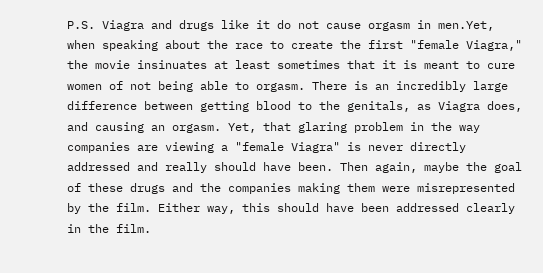P.S. Viagra and drugs like it do not cause orgasm in men.Yet, when speaking about the race to create the first "female Viagra," the movie insinuates at least sometimes that it is meant to cure women of not being able to orgasm. There is an incredibly large difference between getting blood to the genitals, as Viagra does, and causing an orgasm. Yet, that glaring problem in the way companies are viewing a "female Viagra" is never directly addressed and really should have been. Then again, maybe the goal of these drugs and the companies making them were misrepresented by the film. Either way, this should have been addressed clearly in the film.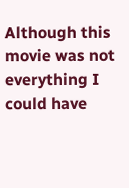Although this movie was not everything I could have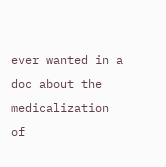ever wanted in a doc about the medicalization of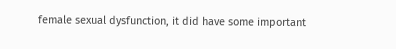female sexual dysfunction, it did have some important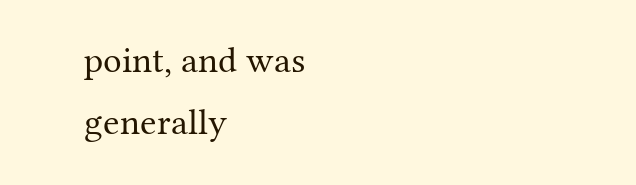point, and was generally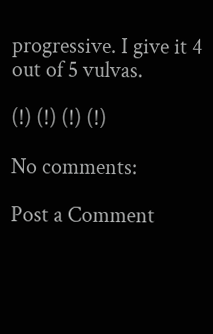progressive. I give it 4 out of 5 vulvas.

(!) (!) (!) (!)

No comments:

Post a Comment